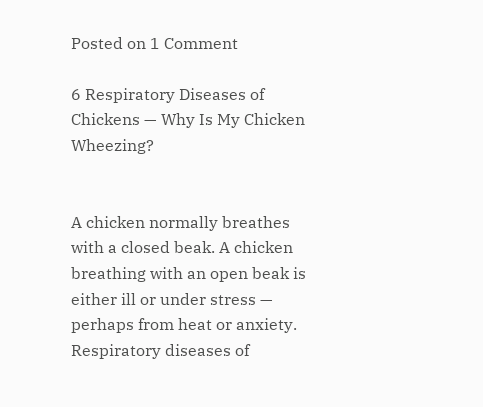Posted on 1 Comment

6 Respiratory Diseases of Chickens — Why Is My Chicken Wheezing?


A chicken normally breathes with a closed beak. A chicken breathing with an open beak is either ill or under stress — perhaps from heat or anxiety. Respiratory diseases of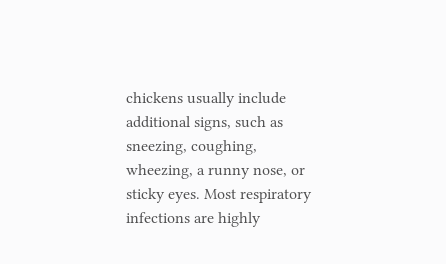chickens usually include additional signs, such as sneezing, coughing, wheezing, a runny nose, or sticky eyes. Most respiratory infections are highly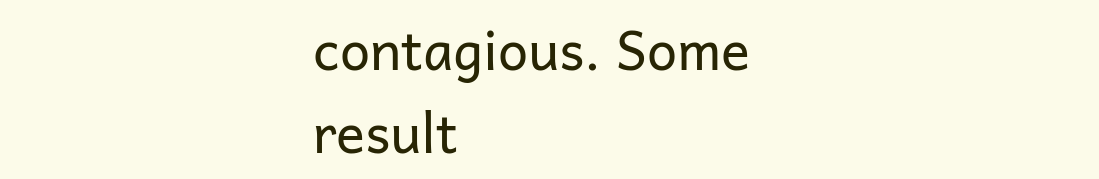contagious. Some result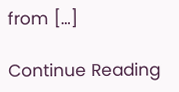from […]

Continue Reading